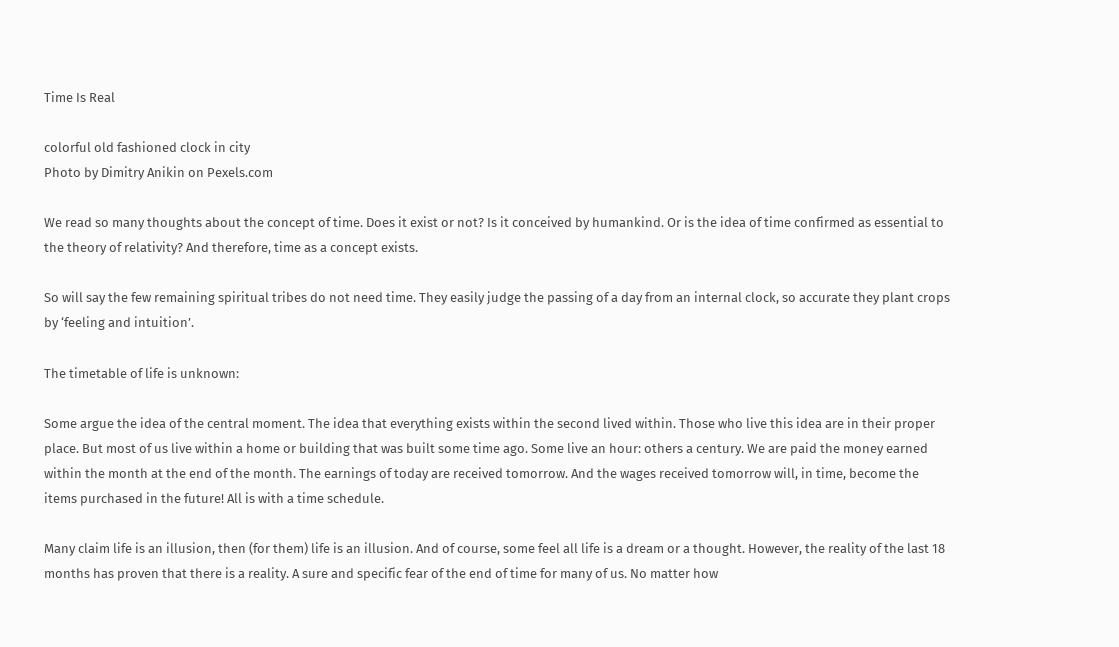Time Is Real

colorful old fashioned clock in city
Photo by Dimitry Anikin on Pexels.com

We read so many thoughts about the concept of time. Does it exist or not? Is it conceived by humankind. Or is the idea of time confirmed as essential to the theory of relativity? And therefore, time as a concept exists.

So will say the few remaining spiritual tribes do not need time. They easily judge the passing of a day from an internal clock, so accurate they plant crops by ‘feeling and intuition’.

The timetable of life is unknown:

Some argue the idea of the central moment. The idea that everything exists within the second lived within. Those who live this idea are in their proper place. But most of us live within a home or building that was built some time ago. Some live an hour: others a century. We are paid the money earned within the month at the end of the month. The earnings of today are received tomorrow. And the wages received tomorrow will, in time, become the items purchased in the future! All is with a time schedule.

Many claim life is an illusion, then (for them) life is an illusion. And of course, some feel all life is a dream or a thought. However, the reality of the last 18 months has proven that there is a reality. A sure and specific fear of the end of time for many of us. No matter how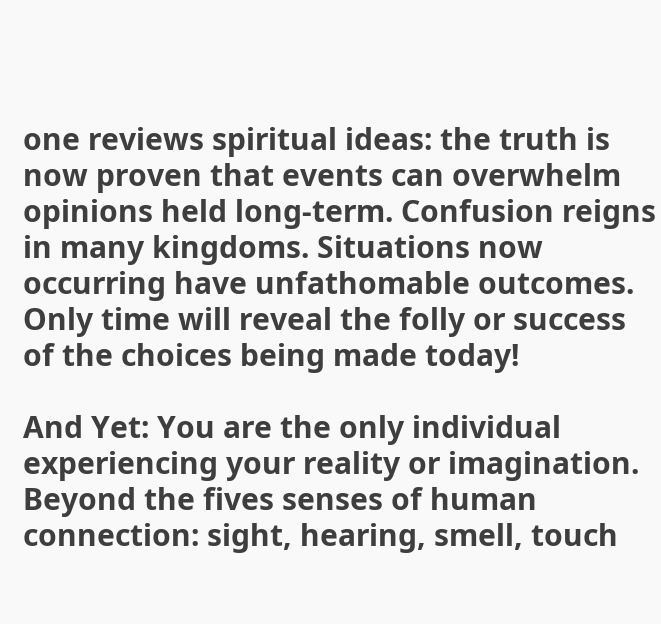one reviews spiritual ideas: the truth is now proven that events can overwhelm opinions held long-term. Confusion reigns in many kingdoms. Situations now occurring have unfathomable outcomes. Only time will reveal the folly or success of the choices being made today!

And Yet: You are the only individual experiencing your reality or imagination. Beyond the fives senses of human connection: sight, hearing, smell, touch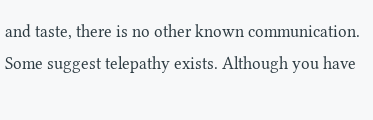and taste, there is no other known communication. Some suggest telepathy exists. Although you have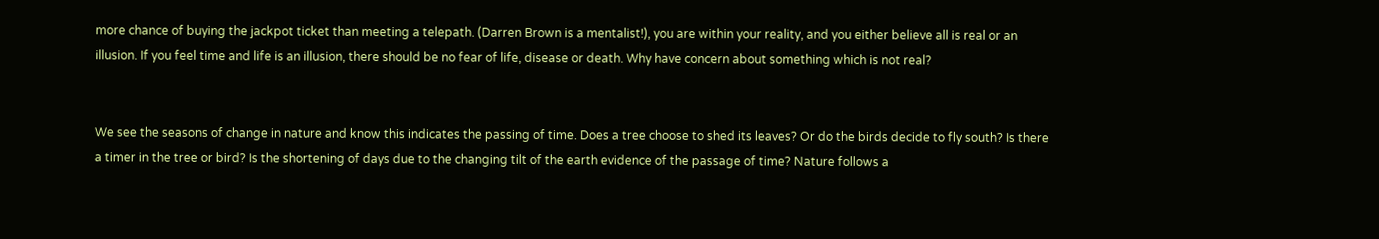more chance of buying the jackpot ticket than meeting a telepath. (Darren Brown is a mentalist!), you are within your reality, and you either believe all is real or an illusion. If you feel time and life is an illusion, there should be no fear of life, disease or death. Why have concern about something which is not real?


We see the seasons of change in nature and know this indicates the passing of time. Does a tree choose to shed its leaves? Or do the birds decide to fly south? Is there a timer in the tree or bird? Is the shortening of days due to the changing tilt of the earth evidence of the passage of time? Nature follows a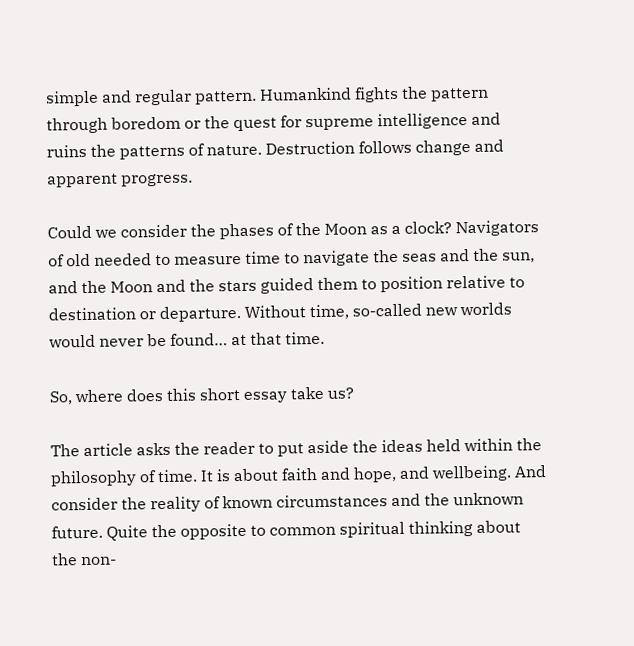simple and regular pattern. Humankind fights the pattern through boredom or the quest for supreme intelligence and ruins the patterns of nature. Destruction follows change and apparent progress.

Could we consider the phases of the Moon as a clock? Navigators of old needed to measure time to navigate the seas and the sun, and the Moon and the stars guided them to position relative to destination or departure. Without time, so-called new worlds would never be found… at that time.

So, where does this short essay take us?

The article asks the reader to put aside the ideas held within the philosophy of time. It is about faith and hope, and wellbeing. And consider the reality of known circumstances and the unknown future. Quite the opposite to common spiritual thinking about the non-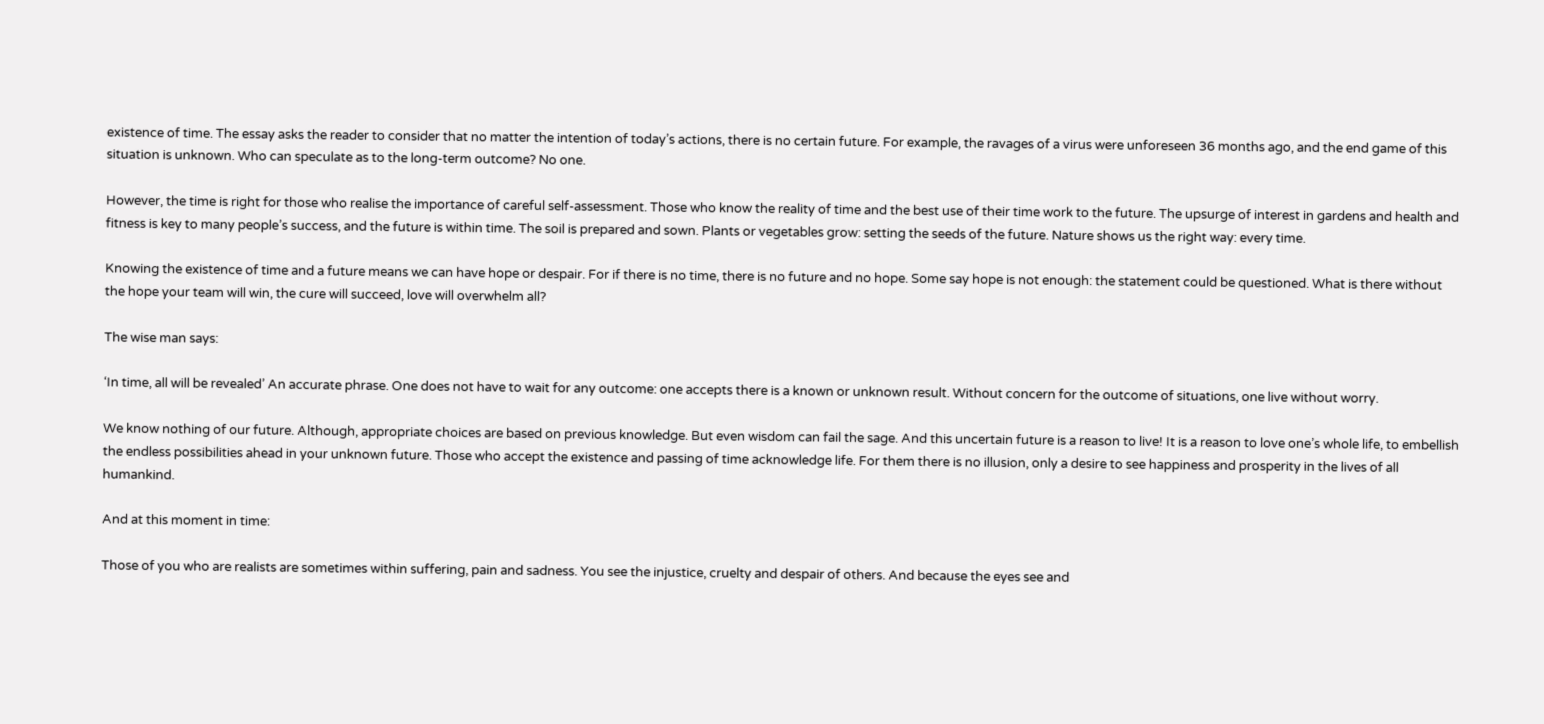existence of time. The essay asks the reader to consider that no matter the intention of today’s actions, there is no certain future. For example, the ravages of a virus were unforeseen 36 months ago, and the end game of this situation is unknown. Who can speculate as to the long-term outcome? No one.

However, the time is right for those who realise the importance of careful self-assessment. Those who know the reality of time and the best use of their time work to the future. The upsurge of interest in gardens and health and fitness is key to many people’s success, and the future is within time. The soil is prepared and sown. Plants or vegetables grow: setting the seeds of the future. Nature shows us the right way: every time.

Knowing the existence of time and a future means we can have hope or despair. For if there is no time, there is no future and no hope. Some say hope is not enough: the statement could be questioned. What is there without the hope your team will win, the cure will succeed, love will overwhelm all?

The wise man says:

‘In time, all will be revealed’ An accurate phrase. One does not have to wait for any outcome: one accepts there is a known or unknown result. Without concern for the outcome of situations, one live without worry.

We know nothing of our future. Although, appropriate choices are based on previous knowledge. But even wisdom can fail the sage. And this uncertain future is a reason to live! It is a reason to love one’s whole life, to embellish the endless possibilities ahead in your unknown future. Those who accept the existence and passing of time acknowledge life. For them there is no illusion, only a desire to see happiness and prosperity in the lives of all humankind.

And at this moment in time:

Those of you who are realists are sometimes within suffering, pain and sadness. You see the injustice, cruelty and despair of others. And because the eyes see and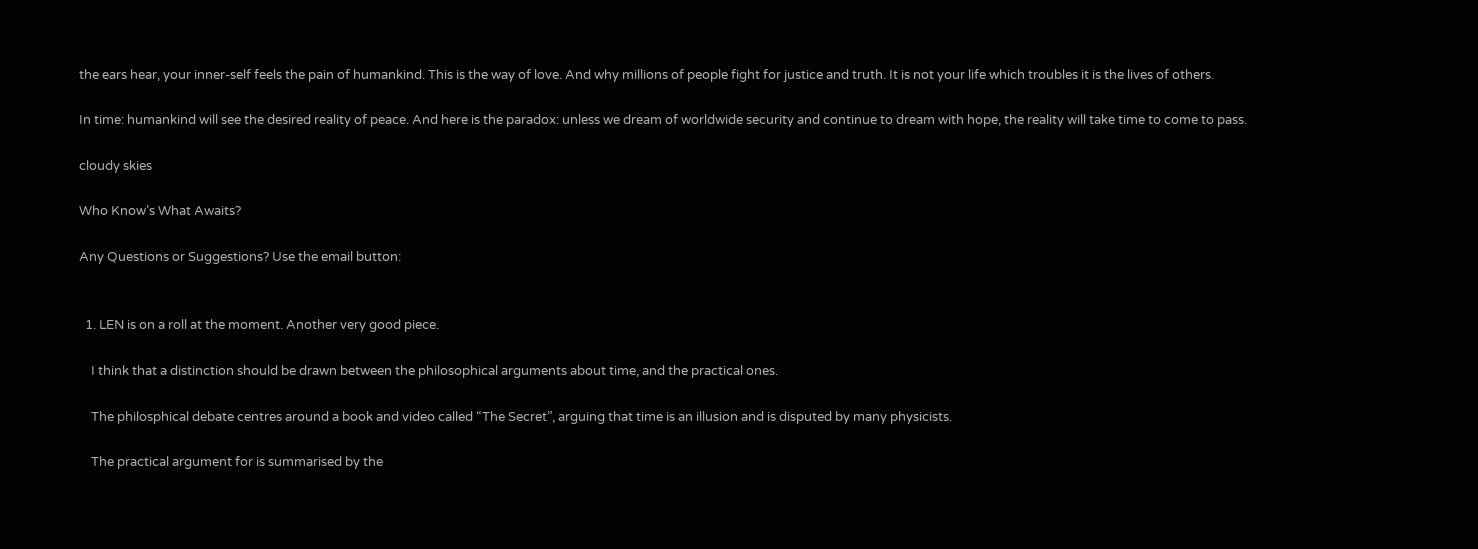the ears hear, your inner-self feels the pain of humankind. This is the way of love. And why millions of people fight for justice and truth. It is not your life which troubles it is the lives of others.

In time: humankind will see the desired reality of peace. And here is the paradox: unless we dream of worldwide security and continue to dream with hope, the reality will take time to come to pass.

cloudy skies

Who Know’s What Awaits?

Any Questions or Suggestions? Use the email button:


  1. LEN is on a roll at the moment. Another very good piece.

    I think that a distinction should be drawn between the philosophical arguments about time, and the practical ones.

    The philosphical debate centres around a book and video called “The Secret”, arguing that time is an illusion and is disputed by many physicists.

    The practical argument for is summarised by the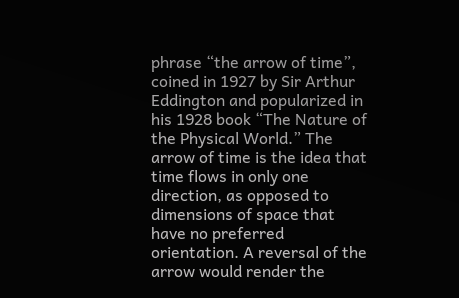phrase “the arrow of time”, coined in 1927 by Sir Arthur Eddington and popularized in his 1928 book “The Nature of the Physical World.” The arrow of time is the idea that time flows in only one direction, as opposed to dimensions of space that have no preferred orientation. A reversal of the arrow would render the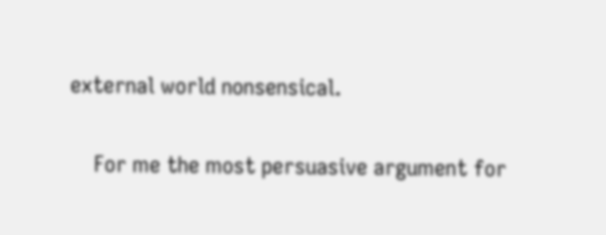external world nonsensical.

    For me the most persuasive argument for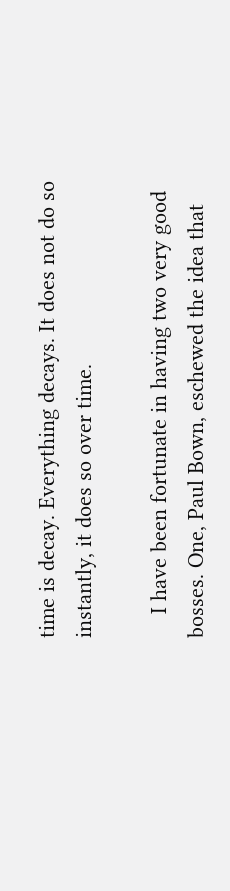time is decay. Everything decays. It does not do so instantly, it does so over time.

    I have been fortunate in having two very good bosses. One, Paul Bown, eschewed the idea that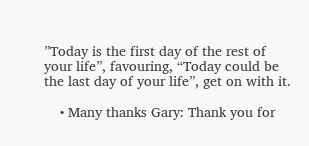”Today is the first day of the rest of your life”, favouring, “Today could be the last day of your life”, get on with it.

    • Many thanks Gary: Thank you for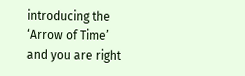introducing the ‘Arrow of Time’ and you are right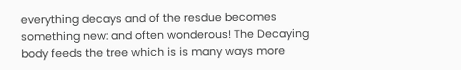everything decays and of the resdue becomes something new: and often wonderous! The Decaying body feeds the tree which is is many ways more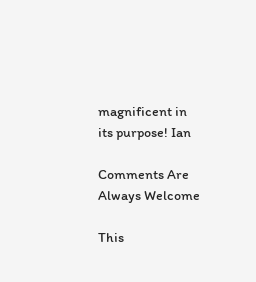magnificent in its purpose! Ian

Comments Are Always Welcome

This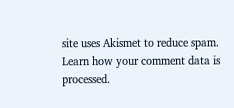site uses Akismet to reduce spam. Learn how your comment data is processed.